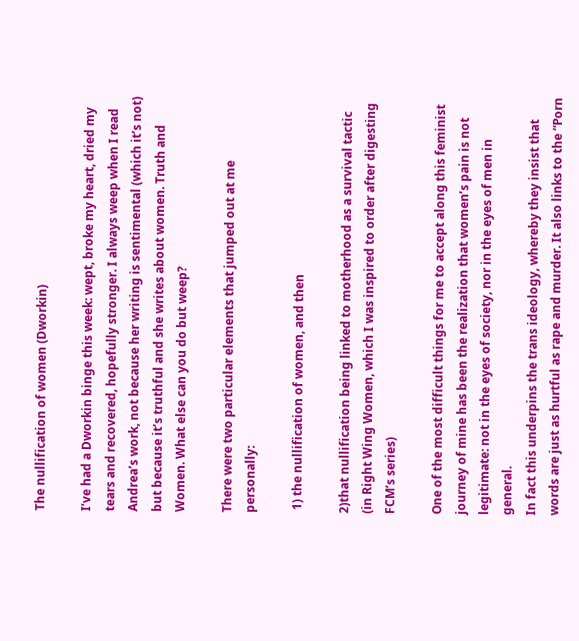The nullification of women (Dworkin)

I’ve had a Dworkin binge this week: wept, broke my heart, dried my tears and recovered, hopefully stronger. I always weep when I read Andrea’s work, not because her writing is sentimental (which it’s not) but because it’s truthful and she writes about women. Truth and Women. What else can you do but weep?

There were two particular elements that jumped out at me personally:

 1) the nullification of women, and then

2)that nullification being linked to motherhood as a survival tactic (in Right Wing Women, which I was inspired to order after digesting FCM’s series)

One of the most difficult things for me to accept along this feminist journey of mine has been the realization that women’s pain is not legitimate: not in the eyes of society, nor in the eyes of men in general.
In fact this underpins the trans ideology, whereby they insist that words are just as hurtful as rape and murder. It also links to the “Porn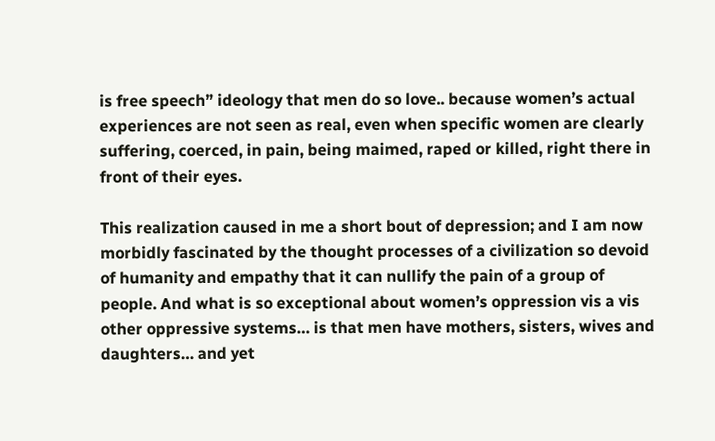is free speech” ideology that men do so love.. because women’s actual experiences are not seen as real, even when specific women are clearly suffering, coerced, in pain, being maimed, raped or killed, right there in front of their eyes.

This realization caused in me a short bout of depression; and I am now morbidly fascinated by the thought processes of a civilization so devoid of humanity and empathy that it can nullify the pain of a group of people. And what is so exceptional about women’s oppression vis a vis other oppressive systems… is that men have mothers, sisters, wives and daughters… and yet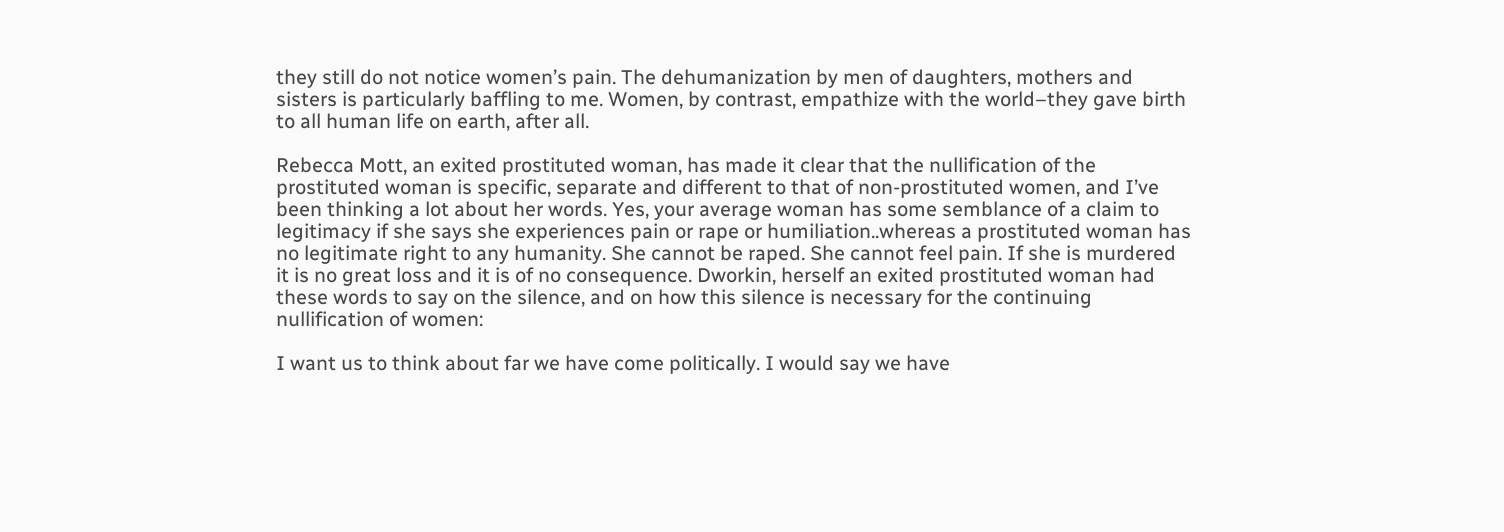they still do not notice women’s pain. The dehumanization by men of daughters, mothers and sisters is particularly baffling to me. Women, by contrast, empathize with the world–they gave birth to all human life on earth, after all.

Rebecca Mott, an exited prostituted woman, has made it clear that the nullification of the prostituted woman is specific, separate and different to that of non-prostituted women, and I’ve been thinking a lot about her words. Yes, your average woman has some semblance of a claim to legitimacy if she says she experiences pain or rape or humiliation..whereas a prostituted woman has no legitimate right to any humanity. She cannot be raped. She cannot feel pain. If she is murdered it is no great loss and it is of no consequence. Dworkin, herself an exited prostituted woman had these words to say on the silence, and on how this silence is necessary for the continuing nullification of women:

I want us to think about far we have come politically. I would say we have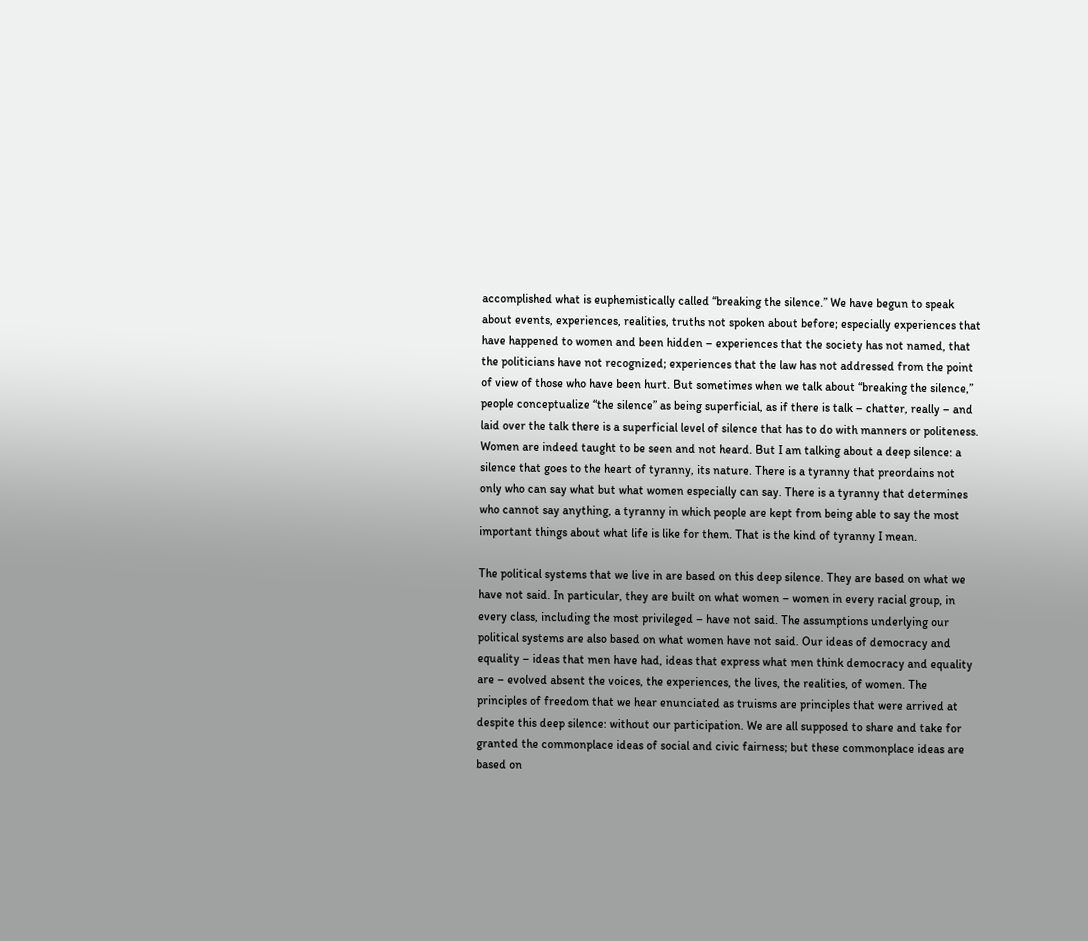accomplished what is euphemistically called “breaking the silence.” We have begun to speak about events, experiences, realities, truths not spoken about before; especially experiences that have happened to women and been hidden – experiences that the society has not named, that the politicians have not recognized; experiences that the law has not addressed from the point of view of those who have been hurt. But sometimes when we talk about “breaking the silence,” people conceptualize “the silence” as being superficial, as if there is talk – chatter, really – and laid over the talk there is a superficial level of silence that has to do with manners or politeness. Women are indeed taught to be seen and not heard. But I am talking about a deep silence: a silence that goes to the heart of tyranny, its nature. There is a tyranny that preordains not only who can say what but what women especially can say. There is a tyranny that determines who cannot say anything, a tyranny in which people are kept from being able to say the most important things about what life is like for them. That is the kind of tyranny I mean.

The political systems that we live in are based on this deep silence. They are based on what we have not said. In particular, they are built on what women – women in every racial group, in every class, including the most privileged – have not said. The assumptions underlying our political systems are also based on what women have not said. Our ideas of democracy and equality – ideas that men have had, ideas that express what men think democracy and equality are – evolved absent the voices, the experiences, the lives, the realities, of women. The principles of freedom that we hear enunciated as truisms are principles that were arrived at despite this deep silence: without our participation. We are all supposed to share and take for granted the commonplace ideas of social and civic fairness; but these commonplace ideas are based on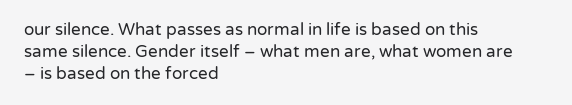our silence. What passes as normal in life is based on this same silence. Gender itself – what men are, what women are – is based on the forced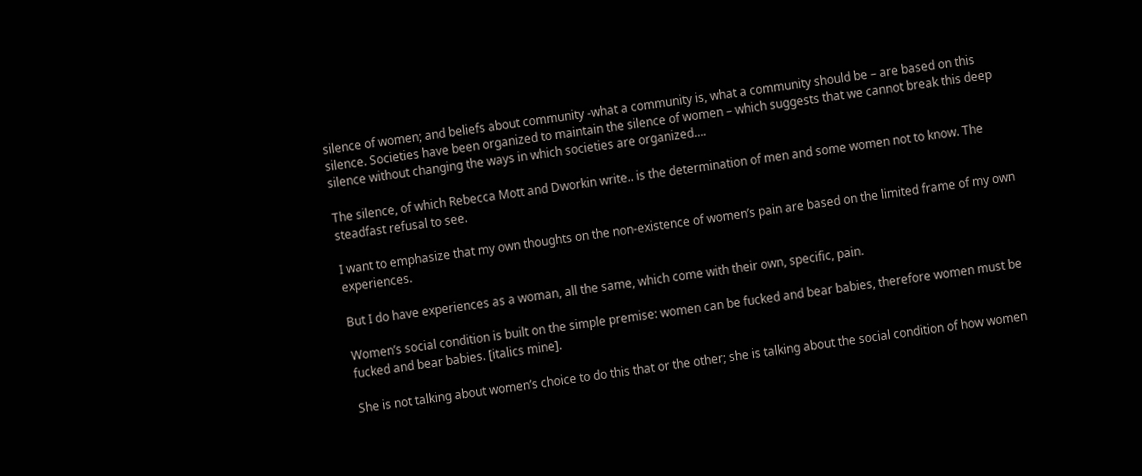silence of women; and beliefs about community -what a community is, what a community should be – are based on this silence. Societies have been organized to maintain the silence of women – which suggests that we cannot break this deep silence without changing the ways in which societies are organized….

The silence, of which Rebecca Mott and Dworkin write.. is the determination of men and some women not to know. The steadfast refusal to see.

I want to emphasize that my own thoughts on the non-existence of women’s pain are based on the limited frame of my own experiences.

But I do have experiences as a woman, all the same, which come with their own, specific, pain.

Women’s social condition is built on the simple premise: women can be fucked and bear babies, therefore women must be fucked and bear babies. [italics mine].

She is not talking about women’s choice to do this that or the other; she is talking about the social condition of how women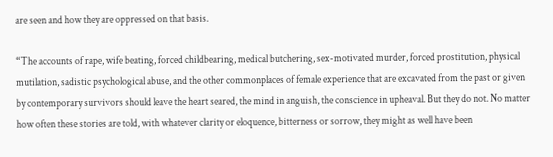are seen and how they are oppressed on that basis.

“The accounts of rape, wife beating, forced childbearing, medical butchering, sex-motivated murder, forced prostitution, physical mutilation, sadistic psychological abuse, and the other commonplaces of female experience that are excavated from the past or given by contemporary survivors should leave the heart seared, the mind in anguish, the conscience in upheaval. But they do not. No matter how often these stories are told, with whatever clarity or eloquence, bitterness or sorrow, they might as well have been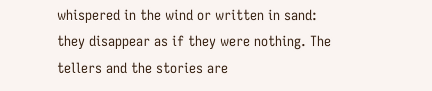whispered in the wind or written in sand: they disappear as if they were nothing. The tellers and the stories are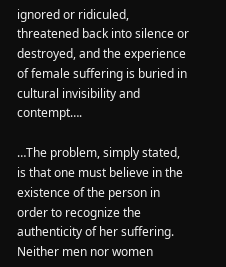ignored or ridiculed, threatened back into silence or destroyed, and the experience of female suffering is buried in cultural invisibility and contempt….

…The problem, simply stated, is that one must believe in the existence of the person in order to recognize the authenticity of her suffering. Neither men nor women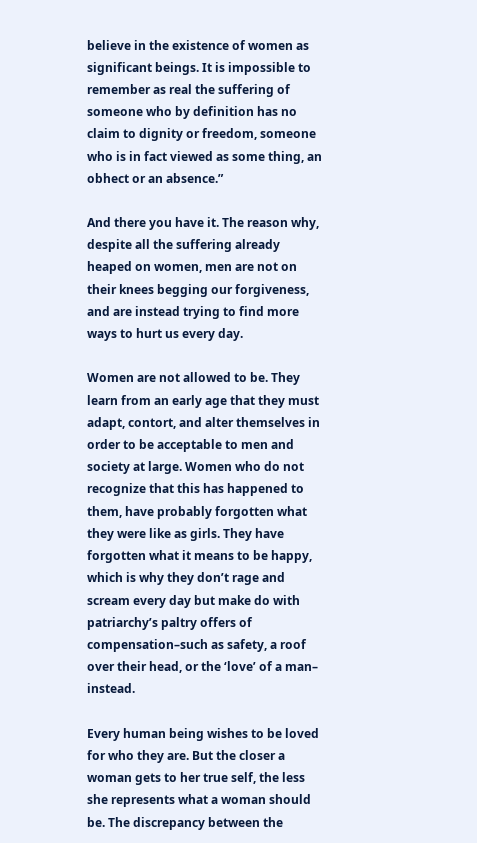believe in the existence of women as significant beings. It is impossible to remember as real the suffering of someone who by definition has no claim to dignity or freedom, someone who is in fact viewed as some thing, an obhect or an absence.”

And there you have it. The reason why, despite all the suffering already heaped on women, men are not on their knees begging our forgiveness, and are instead trying to find more ways to hurt us every day.

Women are not allowed to be. They learn from an early age that they must adapt, contort, and alter themselves in order to be acceptable to men and society at large. Women who do not recognize that this has happened to them, have probably forgotten what they were like as girls. They have forgotten what it means to be happy, which is why they don’t rage and scream every day but make do with patriarchy’s paltry offers of compensation–such as safety, a roof over their head, or the ‘love’ of a man– instead.

Every human being wishes to be loved for who they are. But the closer a woman gets to her true self, the less she represents what a woman should be. The discrepancy between the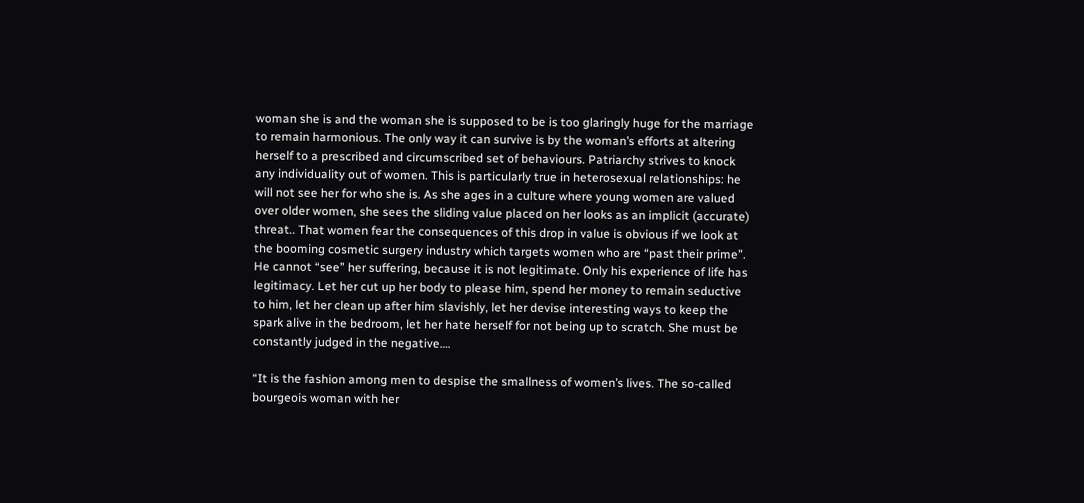woman she is and the woman she is supposed to be is too glaringly huge for the marriage to remain harmonious. The only way it can survive is by the woman’s efforts at altering herself to a prescribed and circumscribed set of behaviours. Patriarchy strives to knock any individuality out of women. This is particularly true in heterosexual relationships: he will not see her for who she is. As she ages in a culture where young women are valued over older women, she sees the sliding value placed on her looks as an implicit (accurate) threat.. That women fear the consequences of this drop in value is obvious if we look at the booming cosmetic surgery industry which targets women who are “past their prime”. He cannot “see” her suffering, because it is not legitimate. Only his experience of life has legitimacy. Let her cut up her body to please him, spend her money to remain seductive to him, let her clean up after him slavishly, let her devise interesting ways to keep the spark alive in the bedroom, let her hate herself for not being up to scratch. She must be constantly judged in the negative….

“It is the fashion among men to despise the smallness of women’s lives. The so-called bourgeois woman with her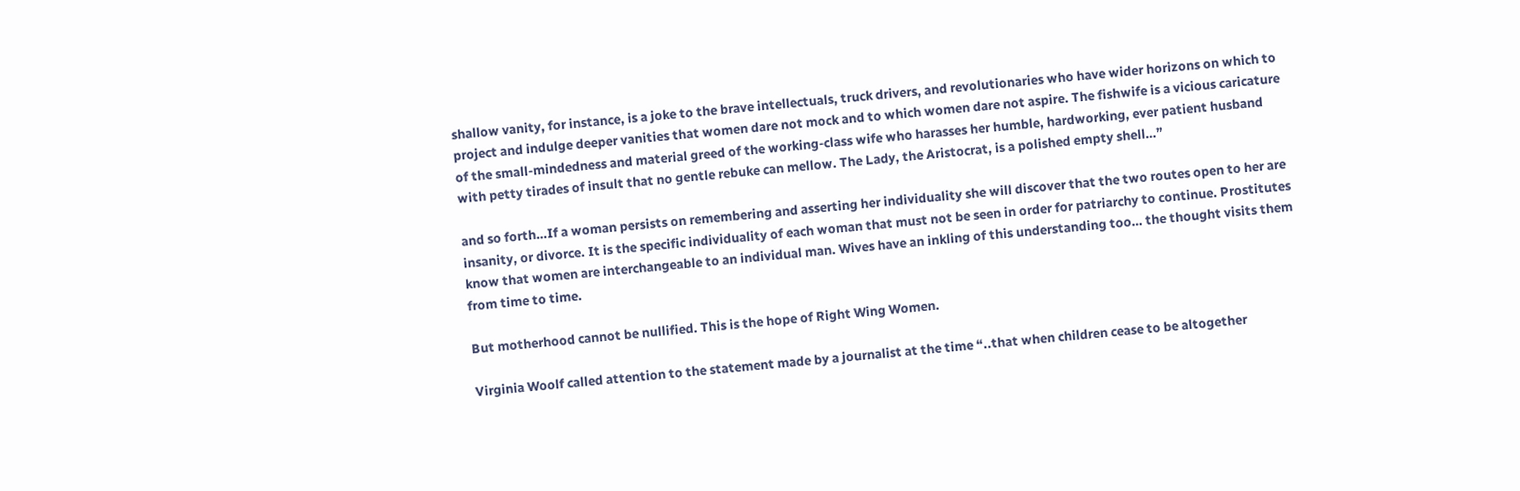shallow vanity, for instance, is a joke to the brave intellectuals, truck drivers, and revolutionaries who have wider horizons on which to project and indulge deeper vanities that women dare not mock and to which women dare not aspire. The fishwife is a vicious caricature of the small-mindedness and material greed of the working-class wife who harasses her humble, hardworking, ever patient husband with petty tirades of insult that no gentle rebuke can mellow. The Lady, the Aristocrat, is a polished empty shell…”

and so forth…If a woman persists on remembering and asserting her individuality she will discover that the two routes open to her are insanity, or divorce. It is the specific individuality of each woman that must not be seen in order for patriarchy to continue. Prostitutes know that women are interchangeable to an individual man. Wives have an inkling of this understanding too… the thought visits them from time to time.

But motherhood cannot be nullified. This is the hope of Right Wing Women.

Virginia Woolf called attention to the statement made by a journalist at the time “..that when children cease to be altogether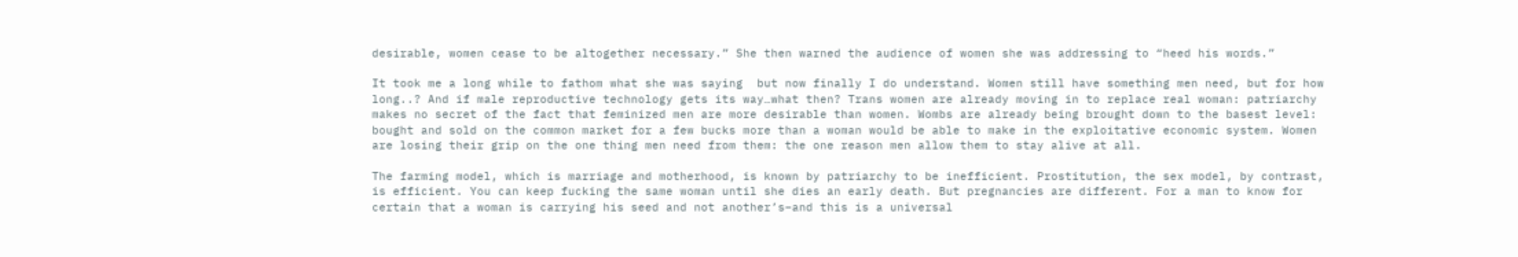desirable, women cease to be altogether necessary.” She then warned the audience of women she was addressing to “heed his words.”

It took me a long while to fathom what she was saying  but now finally I do understand. Women still have something men need, but for how long..? And if male reproductive technology gets its way…what then? Trans women are already moving in to replace real woman: patriarchy makes no secret of the fact that feminized men are more desirable than women. Wombs are already being brought down to the basest level: bought and sold on the common market for a few bucks more than a woman would be able to make in the exploitative economic system. Women are losing their grip on the one thing men need from them: the one reason men allow them to stay alive at all.

The farming model, which is marriage and motherhood, is known by patriarchy to be inefficient. Prostitution, the sex model, by contrast, is efficient. You can keep fucking the same woman until she dies an early death. But pregnancies are different. For a man to know for certain that a woman is carrying his seed and not another’s–and this is a universal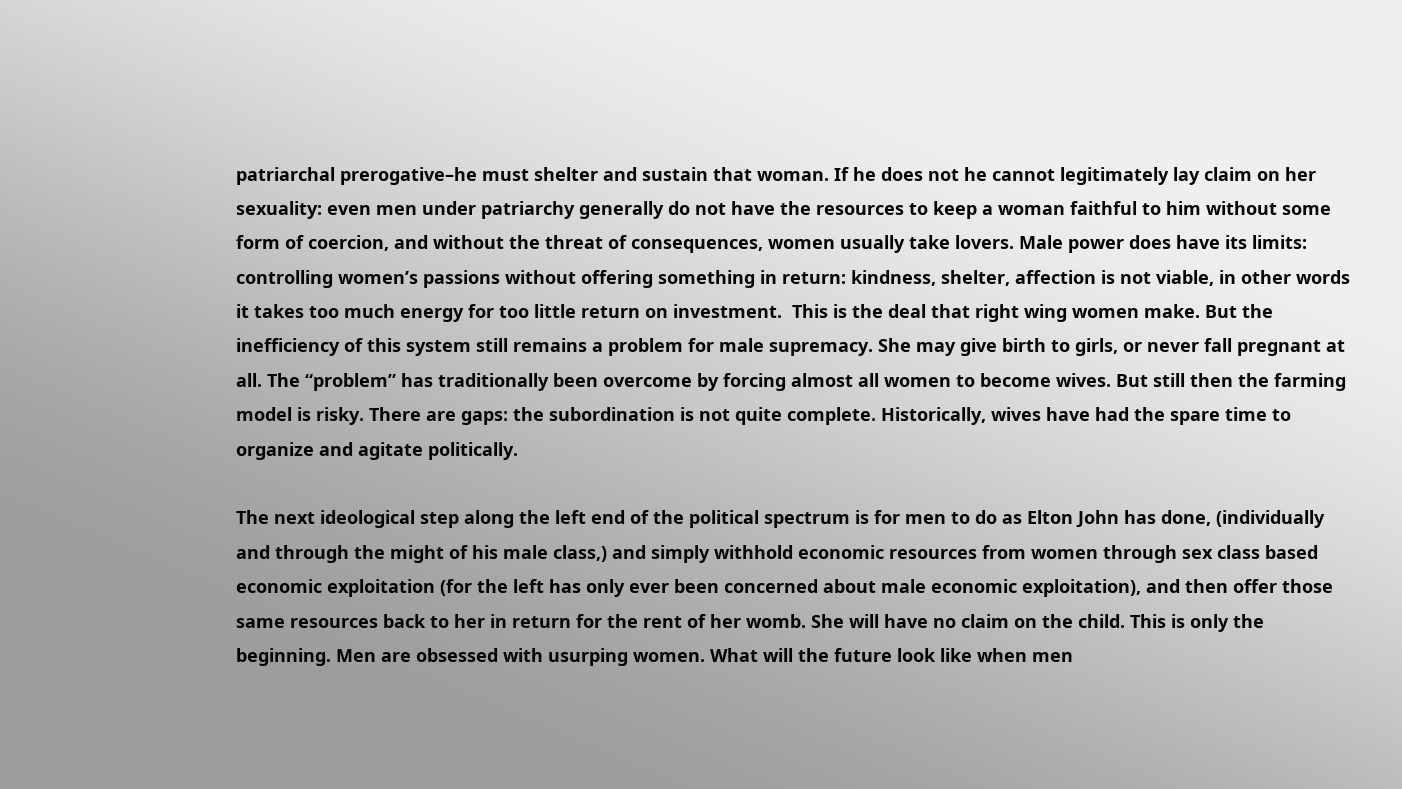patriarchal prerogative–he must shelter and sustain that woman. If he does not he cannot legitimately lay claim on her sexuality: even men under patriarchy generally do not have the resources to keep a woman faithful to him without some form of coercion, and without the threat of consequences, women usually take lovers. Male power does have its limits: controlling women’s passions without offering something in return: kindness, shelter, affection is not viable, in other words it takes too much energy for too little return on investment.  This is the deal that right wing women make. But the inefficiency of this system still remains a problem for male supremacy. She may give birth to girls, or never fall pregnant at all. The “problem” has traditionally been overcome by forcing almost all women to become wives. But still then the farming model is risky. There are gaps: the subordination is not quite complete. Historically, wives have had the spare time to organize and agitate politically.

The next ideological step along the left end of the political spectrum is for men to do as Elton John has done, (individually and through the might of his male class,) and simply withhold economic resources from women through sex class based economic exploitation (for the left has only ever been concerned about male economic exploitation), and then offer those same resources back to her in return for the rent of her womb. She will have no claim on the child. This is only the beginning. Men are obsessed with usurping women. What will the future look like when men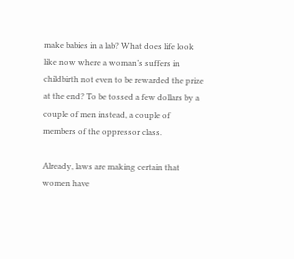make babies in a lab? What does life look like now where a woman’s suffers in childbirth not even to be rewarded the prize at the end? To be tossed a few dollars by a couple of men instead, a couple of members of the oppressor class.

Already, laws are making certain that women have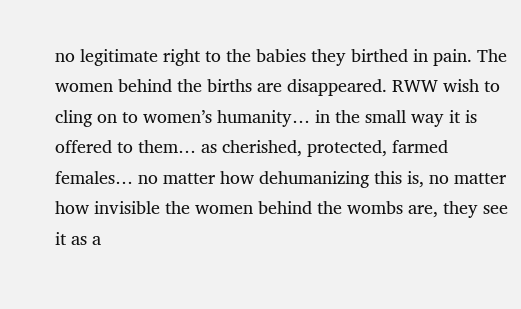no legitimate right to the babies they birthed in pain. The women behind the births are disappeared. RWW wish to cling on to women’s humanity… in the small way it is offered to them… as cherished, protected, farmed females… no matter how dehumanizing this is, no matter how invisible the women behind the wombs are, they see it as a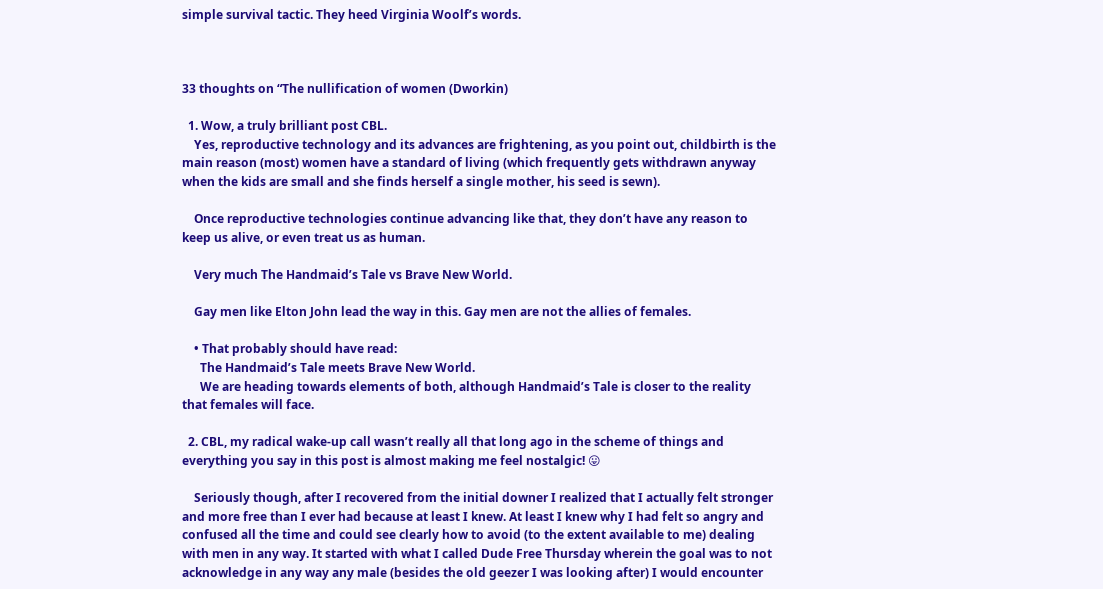simple survival tactic. They heed Virginia Woolf’s words.



33 thoughts on “The nullification of women (Dworkin)

  1. Wow, a truly brilliant post CBL.
    Yes, reproductive technology and its advances are frightening, as you point out, childbirth is the main reason (most) women have a standard of living (which frequently gets withdrawn anyway when the kids are small and she finds herself a single mother, his seed is sewn).

    Once reproductive technologies continue advancing like that, they don’t have any reason to keep us alive, or even treat us as human.

    Very much The Handmaid’s Tale vs Brave New World.

    Gay men like Elton John lead the way in this. Gay men are not the allies of females.

    • That probably should have read:
      The Handmaid’s Tale meets Brave New World.
      We are heading towards elements of both, although Handmaid’s Tale is closer to the reality that females will face.

  2. CBL, my radical wake-up call wasn’t really all that long ago in the scheme of things and everything you say in this post is almost making me feel nostalgic! 😛

    Seriously though, after I recovered from the initial downer I realized that I actually felt stronger and more free than I ever had because at least I knew. At least I knew why I had felt so angry and confused all the time and could see clearly how to avoid (to the extent available to me) dealing with men in any way. It started with what I called Dude Free Thursday wherein the goal was to not acknowledge in any way any male (besides the old geezer I was looking after) I would encounter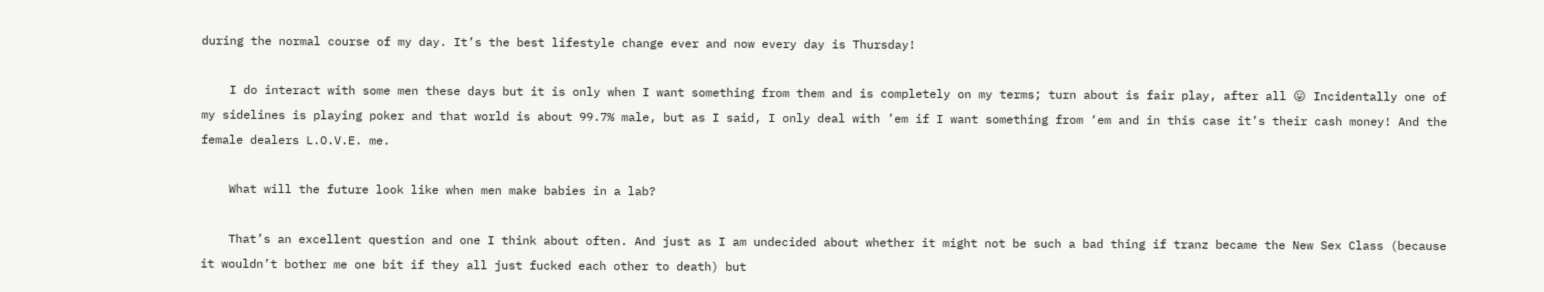during the normal course of my day. It’s the best lifestyle change ever and now every day is Thursday!

    I do interact with some men these days but it is only when I want something from them and is completely on my terms; turn about is fair play, after all 😛 Incidentally one of my sidelines is playing poker and that world is about 99.7% male, but as I said, I only deal with ’em if I want something from ‘em and in this case it’s their cash money! And the female dealers L.O.V.E. me.

    What will the future look like when men make babies in a lab?

    That’s an excellent question and one I think about often. And just as I am undecided about whether it might not be such a bad thing if tranz became the New Sex Class (because it wouldn’t bother me one bit if they all just fucked each other to death) but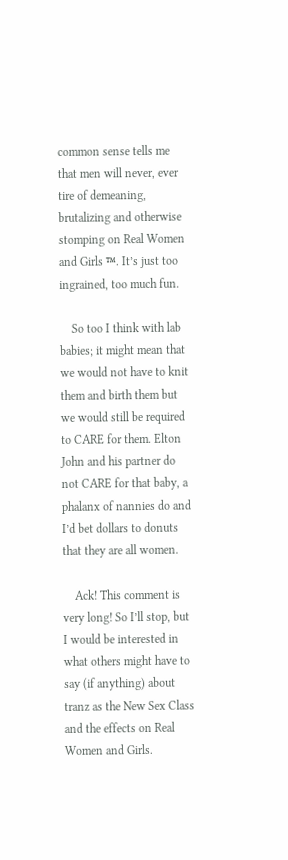common sense tells me that men will never, ever tire of demeaning, brutalizing and otherwise stomping on Real Women and Girls ™. It’s just too ingrained, too much fun.

    So too I think with lab babies; it might mean that we would not have to knit them and birth them but we would still be required to CARE for them. Elton John and his partner do not CARE for that baby, a phalanx of nannies do and I’d bet dollars to donuts that they are all women.

    Ack! This comment is very long! So I’ll stop, but I would be interested in what others might have to say (if anything) about tranz as the New Sex Class and the effects on Real Women and Girls.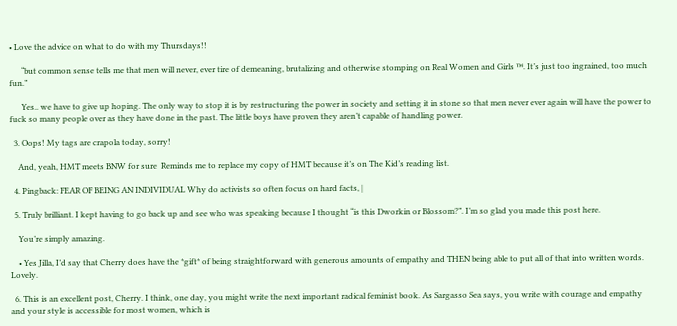• Love the advice on what to do with my Thursdays!!

      “but common sense tells me that men will never, ever tire of demeaning, brutalizing and otherwise stomping on Real Women and Girls ™. It’s just too ingrained, too much fun.”

      Yes.. we have to give up hoping. The only way to stop it is by restructuring the power in society and setting it in stone so that men never ever again will have the power to fuck so many people over as they have done in the past. The little boys have proven they aren’t capable of handling power.

  3. Oops! My tags are crapola today, sorry!

    And, yeah, HMT meets BNW for sure  Reminds me to replace my copy of HMT because it’s on The Kid’s reading list.

  4. Pingback: FEAR OF BEING AN INDIVIDUAL Why do activists so often focus on hard facts, |

  5. Truly brilliant. I kept having to go back up and see who was speaking because I thought “is this Dworkin or Blossom?”. I’m so glad you made this post here.

    You’re simply amazing.

    • Yes Jilla, I’d say that Cherry does have the *gift* of being straightforward with generous amounts of empathy and THEN being able to put all of that into written words. Lovely.

  6. This is an excellent post, Cherry. I think, one day, you might write the next important radical feminist book. As Sargasso Sea says, you write with courage and empathy and your style is accessible for most women, which is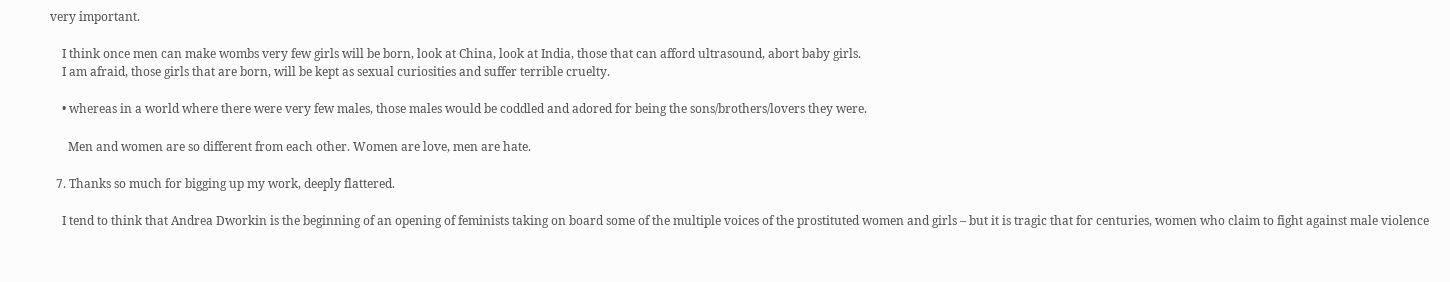very important.

    I think once men can make wombs very few girls will be born, look at China, look at India, those that can afford ultrasound, abort baby girls.
    I am afraid, those girls that are born, will be kept as sexual curiosities and suffer terrible cruelty.

    • whereas in a world where there were very few males, those males would be coddled and adored for being the sons/brothers/lovers they were.

      Men and women are so different from each other. Women are love, men are hate.

  7. Thanks so much for bigging up my work, deeply flattered.

    I tend to think that Andrea Dworkin is the beginning of an opening of feminists taking on board some of the multiple voices of the prostituted women and girls – but it is tragic that for centuries, women who claim to fight against male violence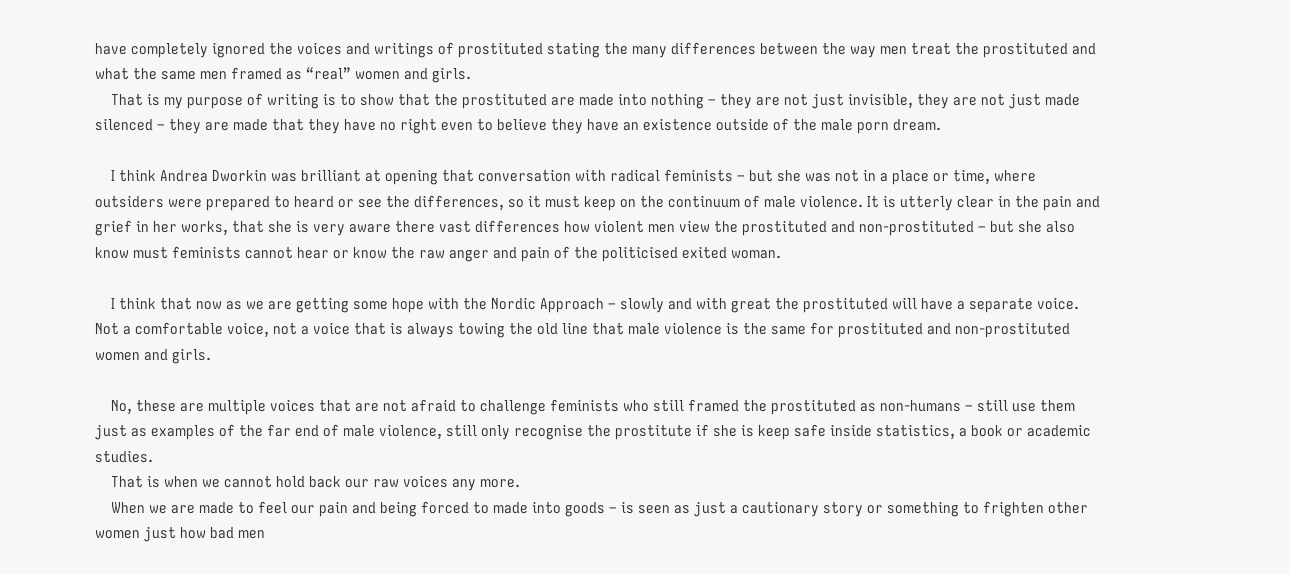have completely ignored the voices and writings of prostituted stating the many differences between the way men treat the prostituted and what the same men framed as “real” women and girls.
    That is my purpose of writing is to show that the prostituted are made into nothing – they are not just invisible, they are not just made silenced – they are made that they have no right even to believe they have an existence outside of the male porn dream.

    I think Andrea Dworkin was brilliant at opening that conversation with radical feminists – but she was not in a place or time, where outsiders were prepared to heard or see the differences, so it must keep on the continuum of male violence. It is utterly clear in the pain and grief in her works, that she is very aware there vast differences how violent men view the prostituted and non-prostituted – but she also know must feminists cannot hear or know the raw anger and pain of the politicised exited woman.

    I think that now as we are getting some hope with the Nordic Approach – slowly and with great the prostituted will have a separate voice. Not a comfortable voice, not a voice that is always towing the old line that male violence is the same for prostituted and non-prostituted women and girls.

    No, these are multiple voices that are not afraid to challenge feminists who still framed the prostituted as non-humans – still use them just as examples of the far end of male violence, still only recognise the prostitute if she is keep safe inside statistics, a book or academic studies.
    That is when we cannot hold back our raw voices any more.
    When we are made to feel our pain and being forced to made into goods – is seen as just a cautionary story or something to frighten other women just how bad men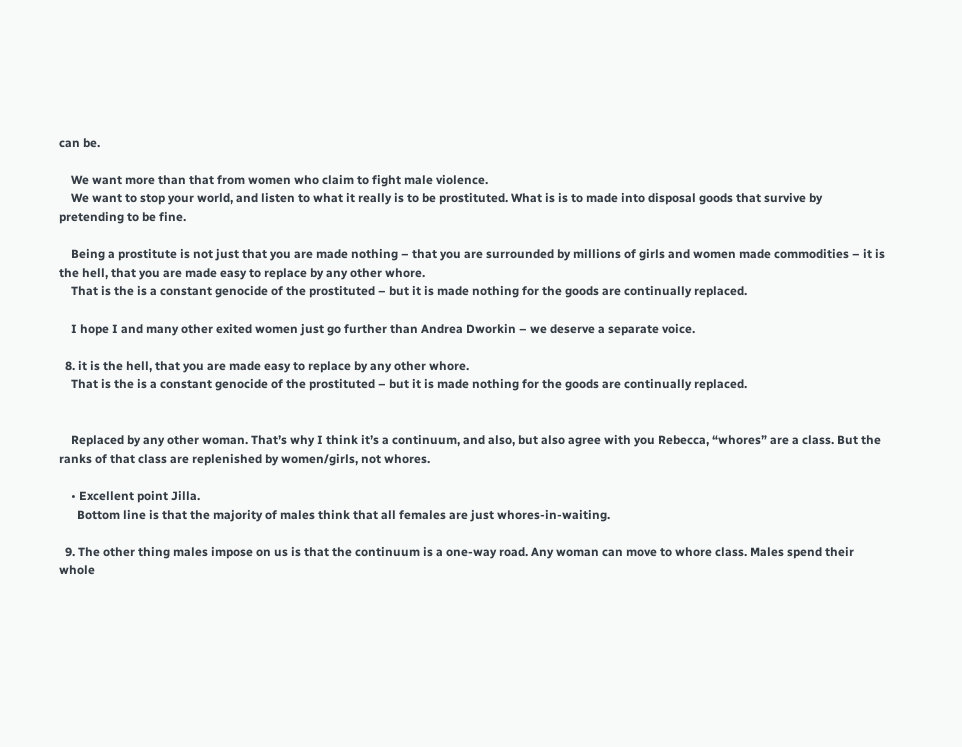can be.

    We want more than that from women who claim to fight male violence.
    We want to stop your world, and listen to what it really is to be prostituted. What is is to made into disposal goods that survive by pretending to be fine.

    Being a prostitute is not just that you are made nothing – that you are surrounded by millions of girls and women made commodities – it is the hell, that you are made easy to replace by any other whore.
    That is the is a constant genocide of the prostituted – but it is made nothing for the goods are continually replaced.

    I hope I and many other exited women just go further than Andrea Dworkin – we deserve a separate voice.

  8. it is the hell, that you are made easy to replace by any other whore.
    That is the is a constant genocide of the prostituted – but it is made nothing for the goods are continually replaced.


    Replaced by any other woman. That’s why I think it’s a continuum, and also, but also agree with you Rebecca, “whores” are a class. But the ranks of that class are replenished by women/girls, not whores.

    • Excellent point Jilla.
      Bottom line is that the majority of males think that all females are just whores-in-waiting.

  9. The other thing males impose on us is that the continuum is a one-way road. Any woman can move to whore class. Males spend their whole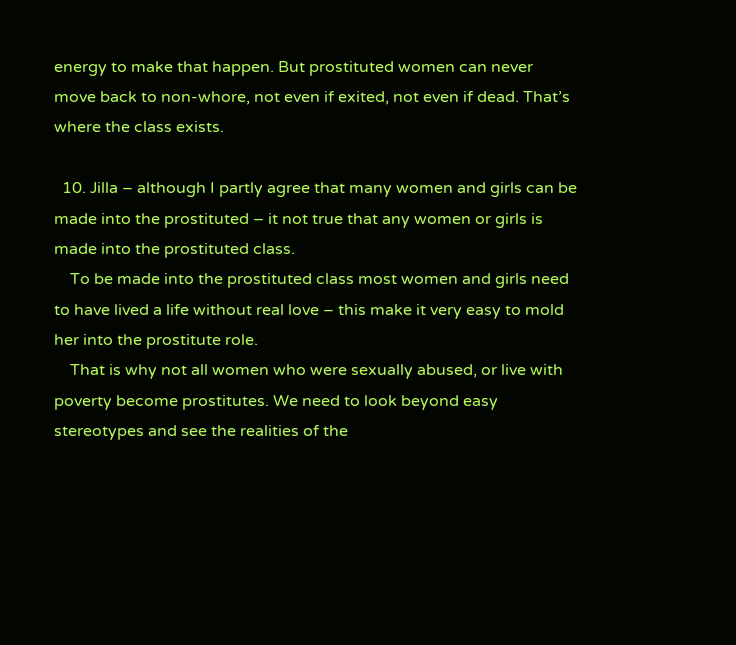energy to make that happen. But prostituted women can never move back to non-whore, not even if exited, not even if dead. That’s where the class exists.

  10. Jilla – although I partly agree that many women and girls can be made into the prostituted – it not true that any women or girls is made into the prostituted class.
    To be made into the prostituted class most women and girls need to have lived a life without real love – this make it very easy to mold her into the prostitute role.
    That is why not all women who were sexually abused, or live with poverty become prostitutes. We need to look beyond easy stereotypes and see the realities of the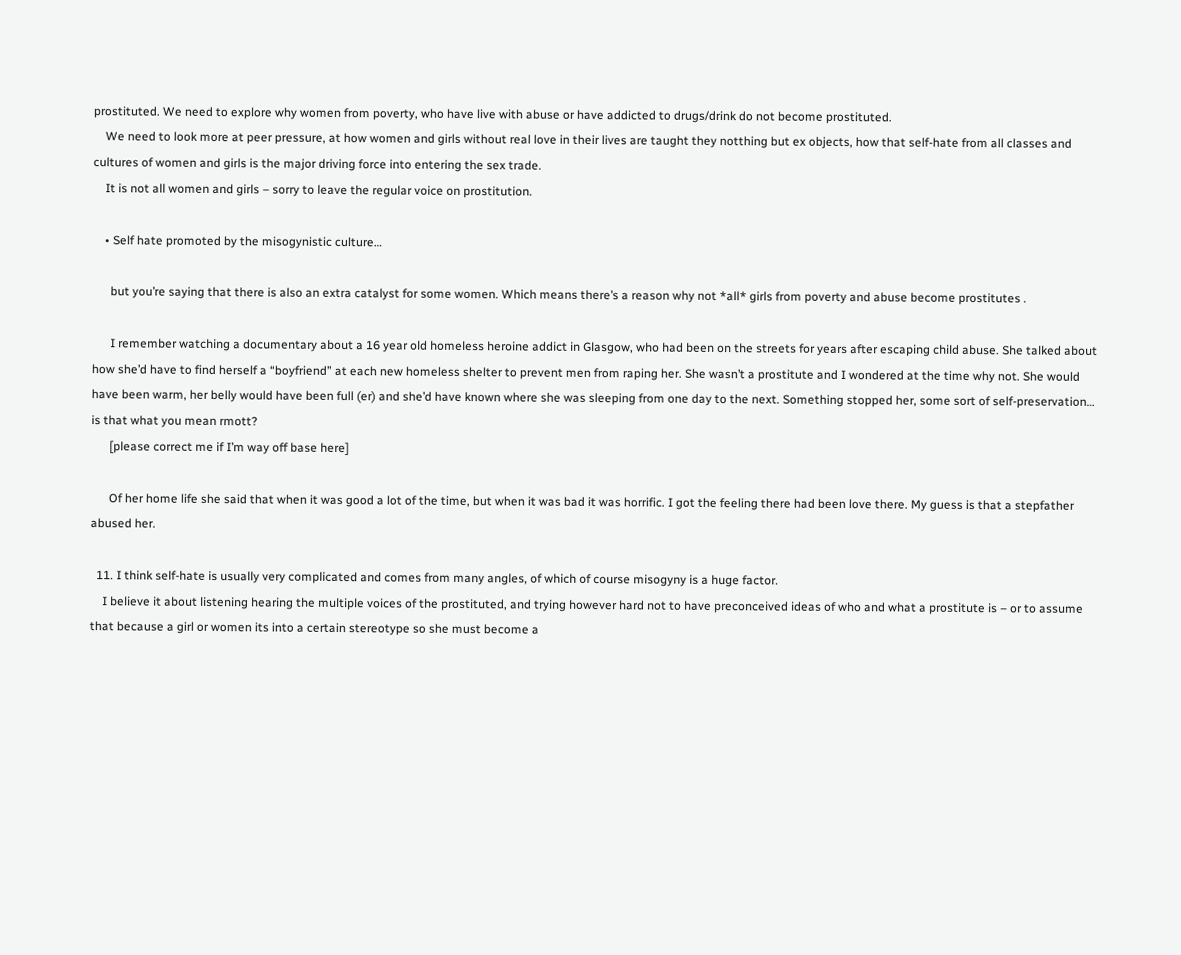prostituted. We need to explore why women from poverty, who have live with abuse or have addicted to drugs/drink do not become prostituted.
    We need to look more at peer pressure, at how women and girls without real love in their lives are taught they notthing but ex objects, how that self-hate from all classes and cultures of women and girls is the major driving force into entering the sex trade.
    It is not all women and girls – sorry to leave the regular voice on prostitution.

    • Self hate promoted by the misogynistic culture…

      but you’re saying that there is also an extra catalyst for some women. Which means there’s a reason why not *all* girls from poverty and abuse become prostitutes .

      I remember watching a documentary about a 16 year old homeless heroine addict in Glasgow, who had been on the streets for years after escaping child abuse. She talked about how she’d have to find herself a “boyfriend” at each new homeless shelter to prevent men from raping her. She wasn’t a prostitute and I wondered at the time why not. She would have been warm, her belly would have been full (er) and she’d have known where she was sleeping from one day to the next. Something stopped her, some sort of self-preservation… is that what you mean rmott?
      [please correct me if I’m way off base here]

      Of her home life she said that when it was good a lot of the time, but when it was bad it was horrific. I got the feeling there had been love there. My guess is that a stepfather abused her.

  11. I think self-hate is usually very complicated and comes from many angles, of which of course misogyny is a huge factor.
    I believe it about listening hearing the multiple voices of the prostituted, and trying however hard not to have preconceived ideas of who and what a prostitute is – or to assume that because a girl or women its into a certain stereotype so she must become a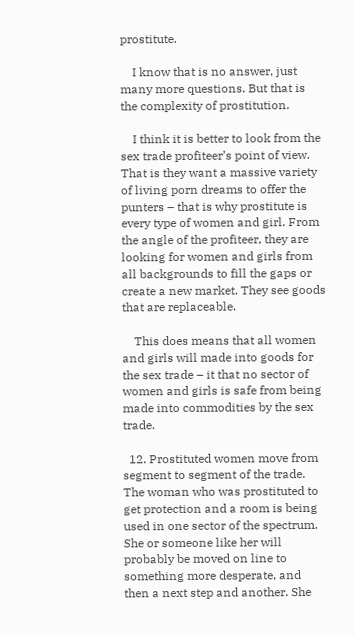prostitute.

    I know that is no answer, just many more questions. But that is the complexity of prostitution.

    I think it is better to look from the sex trade profiteer’s point of view. That is they want a massive variety of living porn dreams to offer the punters – that is why prostitute is every type of women and girl. From the angle of the profiteer, they are looking for women and girls from all backgrounds to fill the gaps or create a new market. They see goods that are replaceable.

    This does means that all women and girls will made into goods for the sex trade – it that no sector of women and girls is safe from being made into commodities by the sex trade.

  12. Prostituted women move from segment to segment of the trade. The woman who was prostituted to get protection and a room is being used in one sector of the spectrum. She or someone like her will probably be moved on line to something more desperate, and then a next step and another. She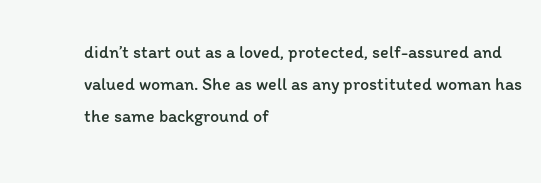didn’t start out as a loved, protected, self-assured and valued woman. She as well as any prostituted woman has the same background of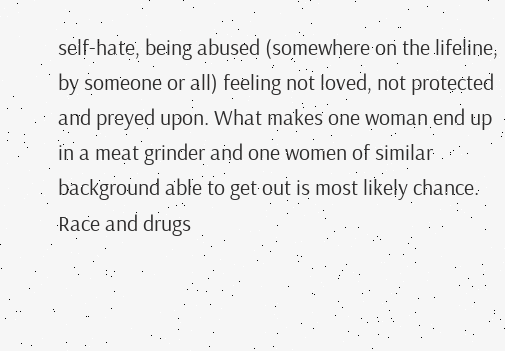self-hate, being abused (somewhere on the lifeline, by someone or all) feeling not loved, not protected and preyed upon. What makes one woman end up in a meat grinder and one women of similar background able to get out is most likely chance. Race and drugs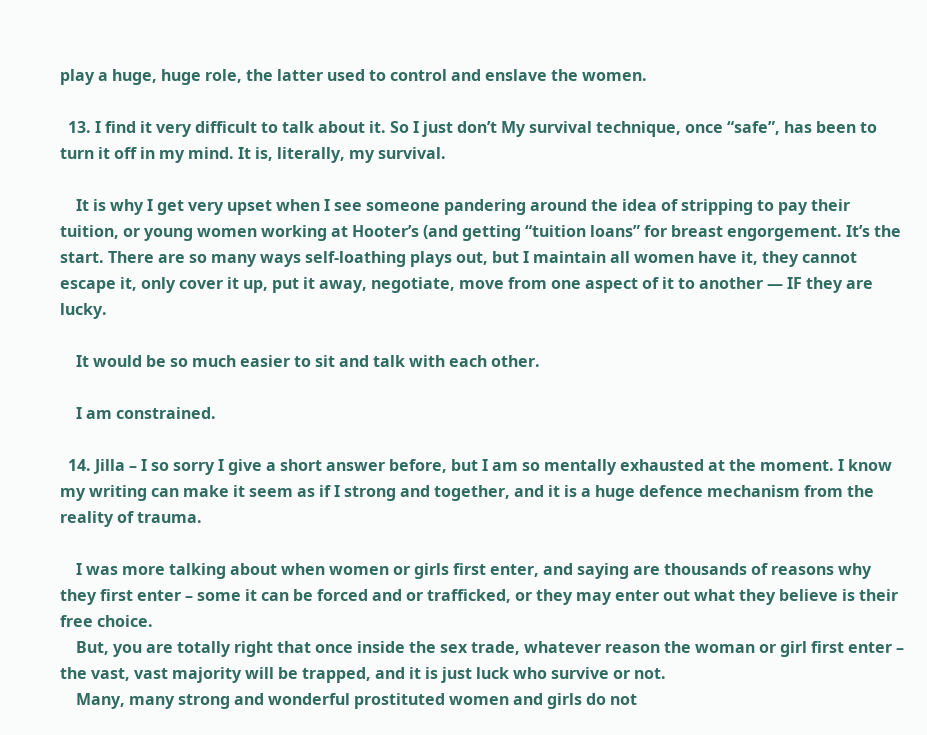play a huge, huge role, the latter used to control and enslave the women.

  13. I find it very difficult to talk about it. So I just don’t My survival technique, once “safe”, has been to turn it off in my mind. It is, literally, my survival.

    It is why I get very upset when I see someone pandering around the idea of stripping to pay their tuition, or young women working at Hooter’s (and getting “tuition loans” for breast engorgement. It’s the start. There are so many ways self-loathing plays out, but I maintain all women have it, they cannot escape it, only cover it up, put it away, negotiate, move from one aspect of it to another — IF they are lucky.

    It would be so much easier to sit and talk with each other.

    I am constrained.

  14. Jilla – I so sorry I give a short answer before, but I am so mentally exhausted at the moment. I know my writing can make it seem as if I strong and together, and it is a huge defence mechanism from the reality of trauma.

    I was more talking about when women or girls first enter, and saying are thousands of reasons why they first enter – some it can be forced and or trafficked, or they may enter out what they believe is their free choice.
    But, you are totally right that once inside the sex trade, whatever reason the woman or girl first enter – the vast, vast majority will be trapped, and it is just luck who survive or not.
    Many, many strong and wonderful prostituted women and girls do not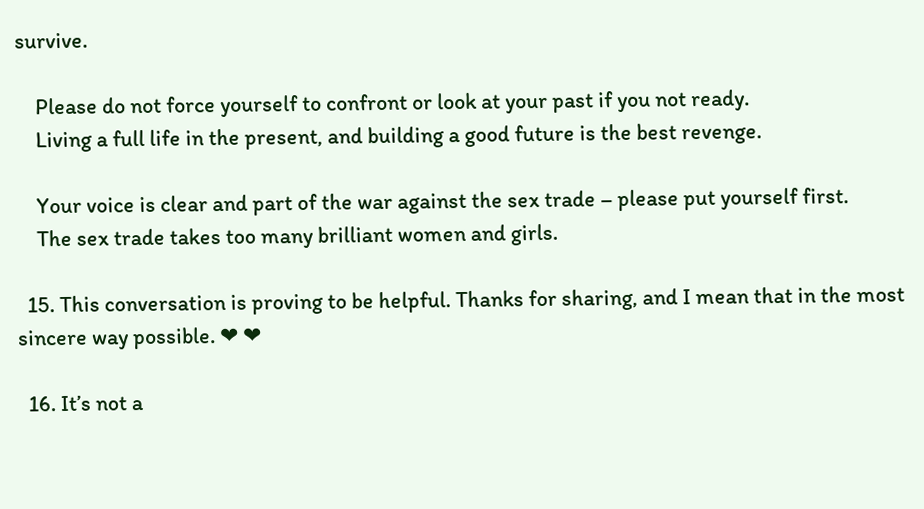survive.

    Please do not force yourself to confront or look at your past if you not ready.
    Living a full life in the present, and building a good future is the best revenge.

    Your voice is clear and part of the war against the sex trade – please put yourself first.
    The sex trade takes too many brilliant women and girls.

  15. This conversation is proving to be helpful. Thanks for sharing, and I mean that in the most sincere way possible. ❤ ❤

  16. It’s not a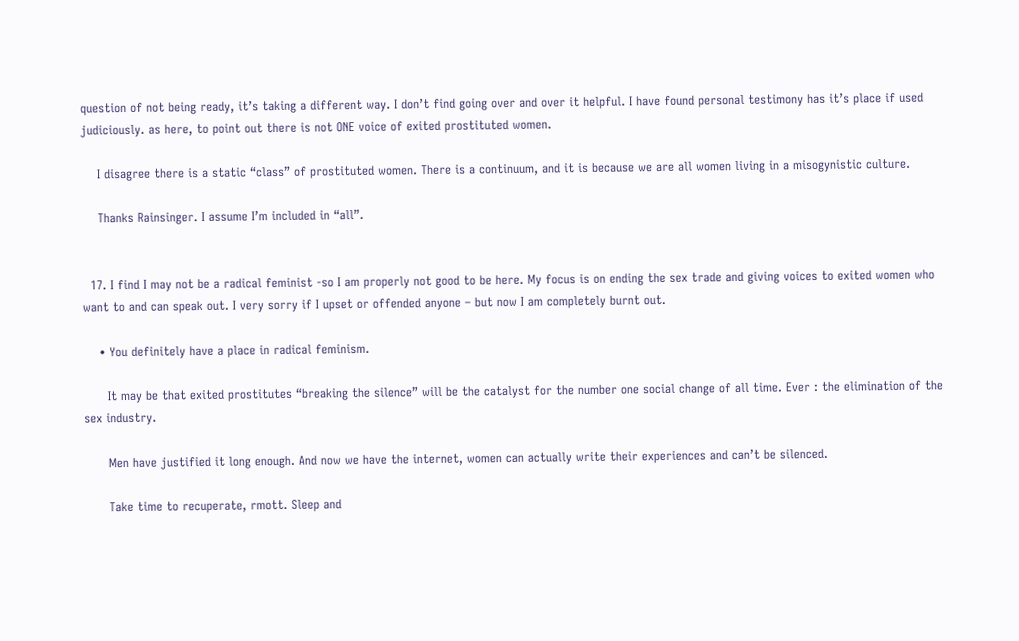question of not being ready, it’s taking a different way. I don’t find going over and over it helpful. I have found personal testimony has it’s place if used judiciously. as here, to point out there is not ONE voice of exited prostituted women.

    I disagree there is a static “class” of prostituted women. There is a continuum, and it is because we are all women living in a misogynistic culture.

    Thanks Rainsinger. I assume I’m included in “all”.


  17. I find I may not be a radical feminist -so I am properly not good to be here. My focus is on ending the sex trade and giving voices to exited women who want to and can speak out. I very sorry if I upset or offended anyone – but now I am completely burnt out.

    • You definitely have a place in radical feminism.

      It may be that exited prostitutes “breaking the silence” will be the catalyst for the number one social change of all time. Ever : the elimination of the sex industry.

      Men have justified it long enough. And now we have the internet, women can actually write their experiences and can’t be silenced.

      Take time to recuperate, rmott. Sleep and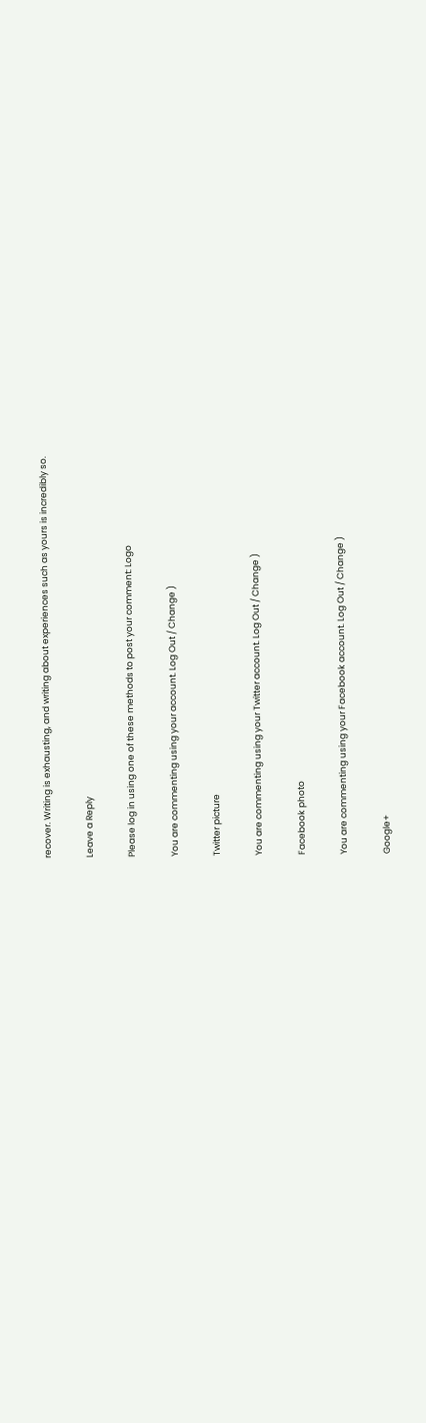recover. Writing is exhausting, and writing about experiences such as yours is incredibly so.

Leave a Reply

Please log in using one of these methods to post your comment: Logo

You are commenting using your account. Log Out / Change )

Twitter picture

You are commenting using your Twitter account. Log Out / Change )

Facebook photo

You are commenting using your Facebook account. Log Out / Change )

Google+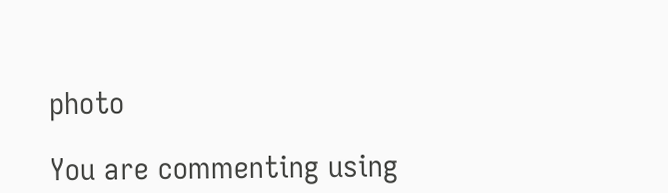photo

You are commenting using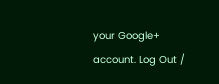your Google+ account. Log Out /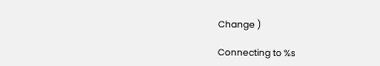Change )

Connecting to %s